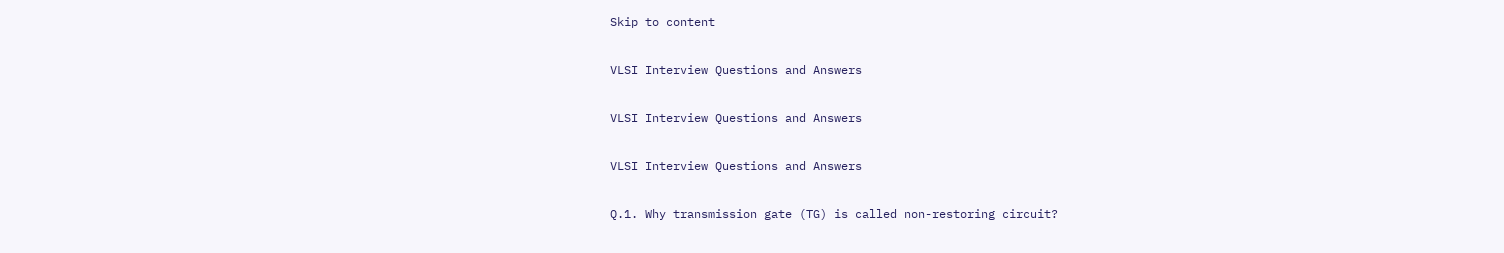Skip to content

VLSI Interview Questions and Answers

VLSI Interview Questions and Answers

VLSI Interview Questions and Answers

Q.1. Why transmission gate (TG) is called non-restoring circuit?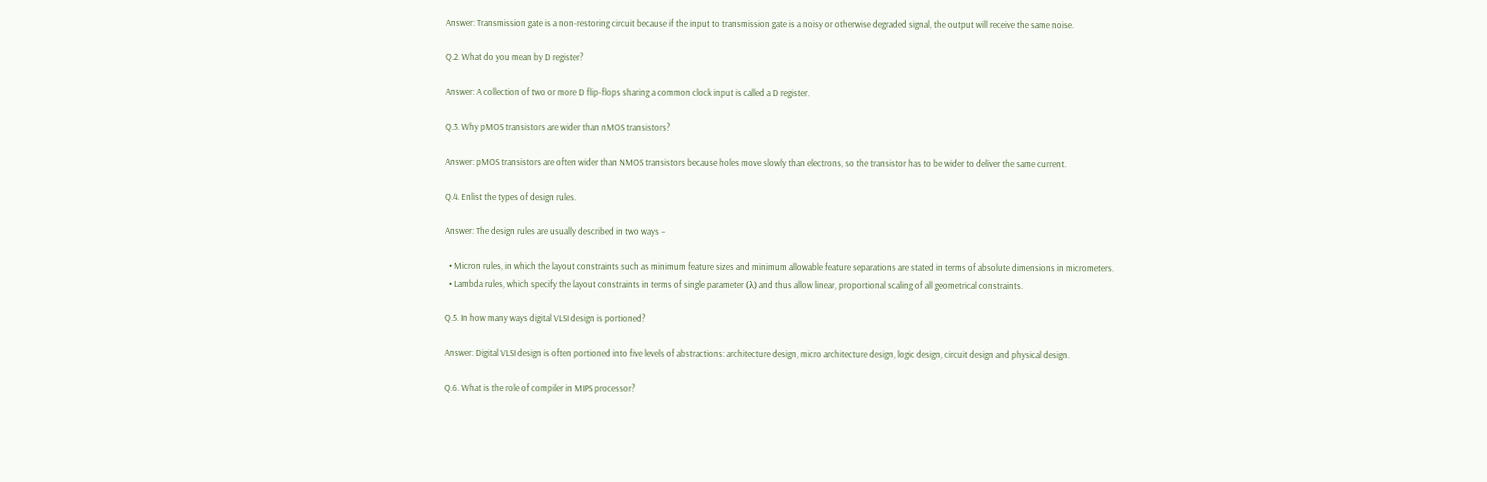Answer: Transmission gate is a non-restoring circuit because if the input to transmission gate is a noisy or otherwise degraded signal, the output will receive the same noise.

Q.2. What do you mean by D register?

Answer: A collection of two or more D flip-flops sharing a common clock input is called a D register.

Q.3. Why pMOS transistors are wider than nMOS transistors?

Answer: pMOS transistors are often wider than NMOS transistors because holes move slowly than electrons, so the transistor has to be wider to deliver the same current.

Q.4. Enlist the types of design rules.

Answer: The design rules are usually described in two ways –

  • Micron rules, in which the layout constraints such as minimum feature sizes and minimum allowable feature separations are stated in terms of absolute dimensions in micrometers.
  • Lambda rules, which specify the layout constraints in terms of single parameter (λ) and thus allow linear, proportional scaling of all geometrical constraints.

Q.5. In how many ways digital VLSI design is portioned?

Answer: Digital VLSI design is often portioned into five levels of abstractions: architecture design, micro architecture design, logic design, circuit design and physical design.

Q.6. What is the role of compiler in MIPS processor?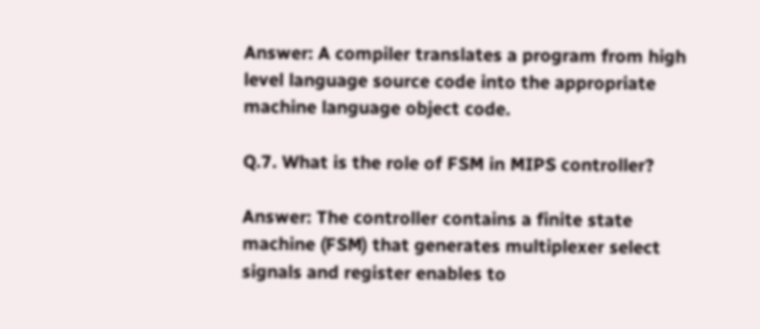Answer: A compiler translates a program from high level language source code into the appropriate machine language object code.

Q.7. What is the role of FSM in MIPS controller?

Answer: The controller contains a finite state machine (FSM) that generates multiplexer select signals and register enables to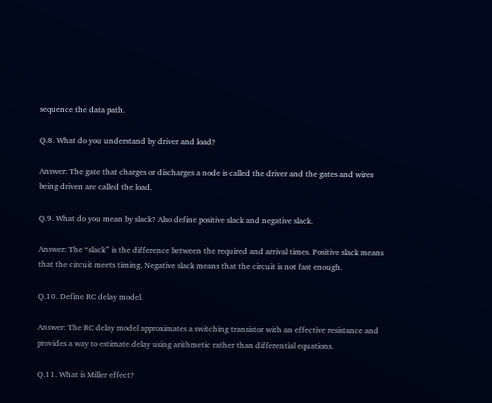sequence the data path.

Q.8. What do you understand by driver and load?

Answer: The gate that charges or discharges a node is called the driver and the gates and wires being driven are called the load.

Q.9. What do you mean by slack? Also define positive slack and negative slack.

Answer: The “slack” is the difference between the required and arrival times. Positive slack means that the circuit meets timing. Negative slack means that the circuit is not fast enough.

Q.10. Define RC delay model.

Answer: The RC delay model approximates a switching transistor with an effective resistance and provides a way to estimate delay using arithmetic rather than differential equations.

Q.11. What is Miller effect?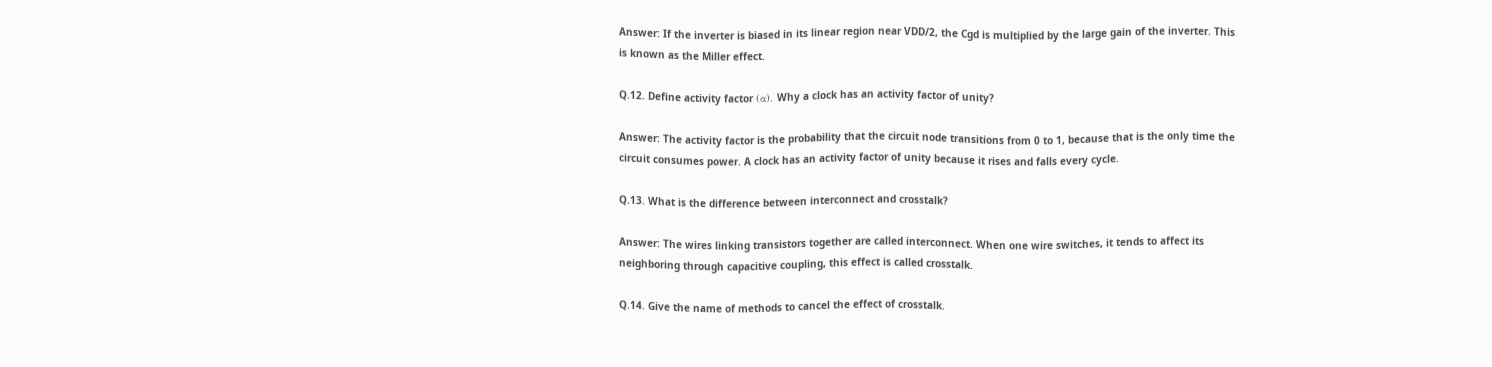Answer: If the inverter is biased in its linear region near VDD/2, the Cgd is multiplied by the large gain of the inverter. This is known as the Miller effect.

Q.12. Define activity factor (α). Why a clock has an activity factor of unity?

Answer: The activity factor is the probability that the circuit node transitions from 0 to 1, because that is the only time the circuit consumes power. A clock has an activity factor of unity because it rises and falls every cycle.

Q.13. What is the difference between interconnect and crosstalk?

Answer: The wires linking transistors together are called interconnect. When one wire switches, it tends to affect its neighboring through capacitive coupling, this effect is called crosstalk.

Q.14. Give the name of methods to cancel the effect of crosstalk.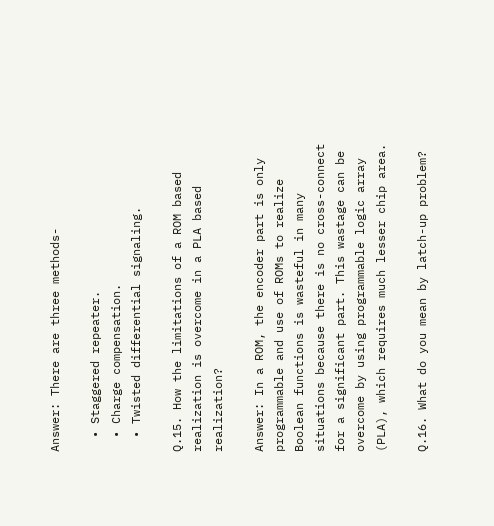Answer: There are three methods-

  • Staggered repeater.
  • Charge compensation.
  • Twisted differential signaling.

Q.15. How the limitations of a ROM based realization is overcome in a PLA based realization?

Answer: In a ROM, the encoder part is only programmable and use of ROMs to realize Boolean functions is wasteful in many situations because there is no cross-connect for a significant part. This wastage can be overcome by using programmable logic array (PLA), which requires much lesser chip area.

Q.16. What do you mean by latch-up problem?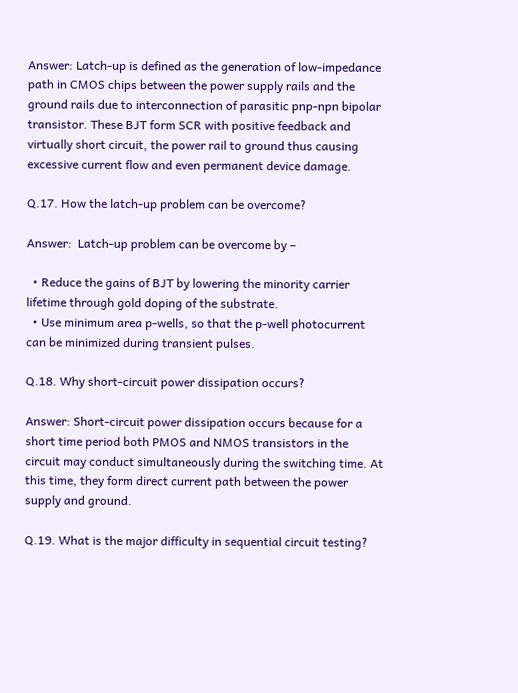Answer: Latch-up is defined as the generation of low-impedance path in CMOS chips between the power supply rails and the ground rails due to interconnection of parasitic pnp-npn bipolar transistor. These BJT form SCR with positive feedback and virtually short circuit, the power rail to ground thus causing excessive current flow and even permanent device damage.

Q.17. How the latch-up problem can be overcome?

Answer:  Latch-up problem can be overcome by –

  • Reduce the gains of BJT by lowering the minority carrier lifetime through gold doping of the substrate.
  • Use minimum area p-wells, so that the p-well photocurrent can be minimized during transient pulses.

Q.18. Why short-circuit power dissipation occurs?

Answer: Short-circuit power dissipation occurs because for a short time period both PMOS and NMOS transistors in the circuit may conduct simultaneously during the switching time. At this time, they form direct current path between the power supply and ground.

Q.19. What is the major difficulty in sequential circuit testing?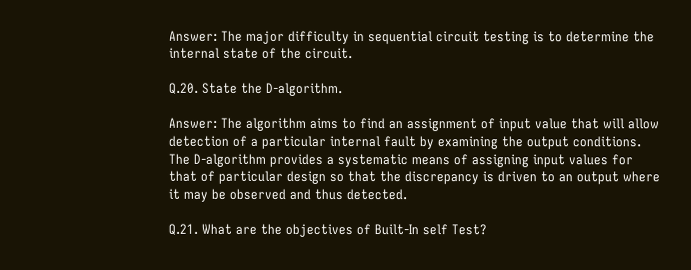Answer: The major difficulty in sequential circuit testing is to determine the internal state of the circuit.

Q.20. State the D-algorithm.

Answer: The algorithm aims to find an assignment of input value that will allow detection of a particular internal fault by examining the output conditions. The D-algorithm provides a systematic means of assigning input values for that of particular design so that the discrepancy is driven to an output where it may be observed and thus detected.

Q.21. What are the objectives of Built-In self Test?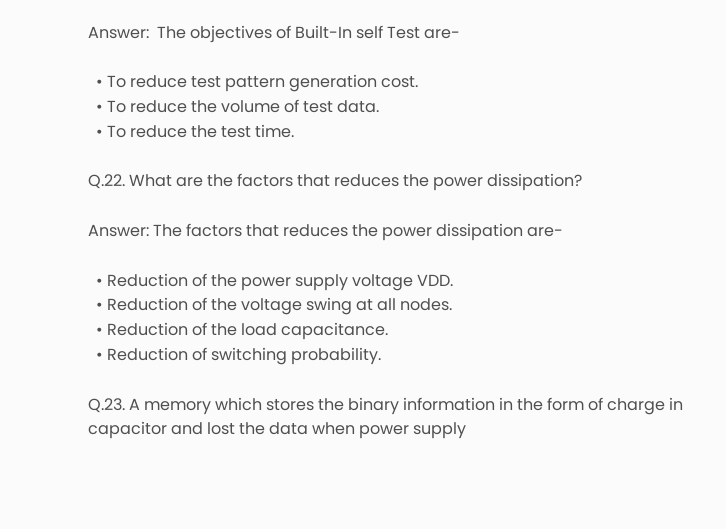Answer:  The objectives of Built-In self Test are-

  • To reduce test pattern generation cost.
  • To reduce the volume of test data.
  • To reduce the test time.

Q.22. What are the factors that reduces the power dissipation?

Answer: The factors that reduces the power dissipation are-

  • Reduction of the power supply voltage VDD.
  • Reduction of the voltage swing at all nodes.
  • Reduction of the load capacitance.
  • Reduction of switching probability.

Q.23. A memory which stores the binary information in the form of charge in capacitor and lost the data when power supply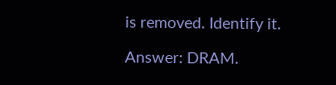is removed. Identify it.

Answer: DRAM.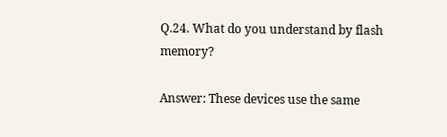Q.24. What do you understand by flash memory?

Answer: These devices use the same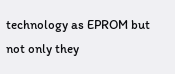technology as EPROM but not only they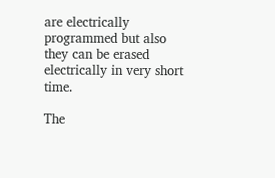are electrically programmed but also they can be erased electrically in very short time.

The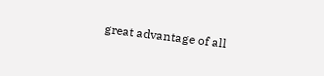great advantage of all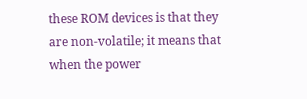these ROM devices is that they are non-volatile; it means that when the power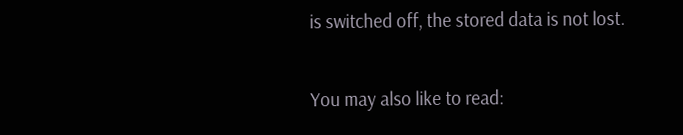is switched off, the stored data is not lost.

You may also like to read: